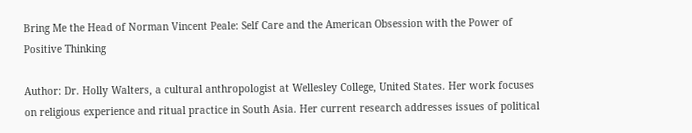Bring Me the Head of Norman Vincent Peale: Self Care and the American Obsession with the Power of Positive Thinking

Author: Dr. Holly Walters, a cultural anthropologist at Wellesley College, United States. Her work focuses on religious experience and ritual practice in South Asia. Her current research addresses issues of political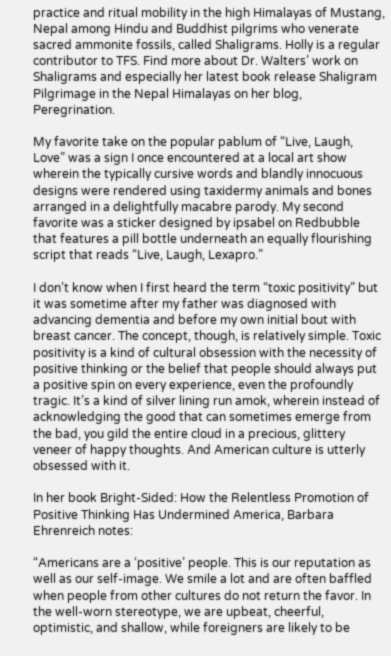practice and ritual mobility in the high Himalayas of Mustang, Nepal among Hindu and Buddhist pilgrims who venerate sacred ammonite fossils, called Shaligrams. Holly is a regular contributor to TFS. Find more about Dr. Walters’ work on Shaligrams and especially her latest book release Shaligram Pilgrimage in the Nepal Himalayas on her blog, Peregrination.

My favorite take on the popular pablum of “Live, Laugh, Love” was a sign I once encountered at a local art show wherein the typically cursive words and blandly innocuous designs were rendered using taxidermy animals and bones arranged in a delightfully macabre parody. My second favorite was a sticker designed by ipsabel on Redbubble that features a pill bottle underneath an equally flourishing script that reads “Live, Laugh, Lexapro.”

I don’t know when I first heard the term “toxic positivity” but it was sometime after my father was diagnosed with advancing dementia and before my own initial bout with breast cancer. The concept, though, is relatively simple. Toxic positivity is a kind of cultural obsession with the necessity of positive thinking or the belief that people should always put a positive spin on every experience, even the profoundly tragic. It’s a kind of silver lining run amok, wherein instead of acknowledging the good that can sometimes emerge from the bad, you gild the entire cloud in a precious, glittery veneer of happy thoughts. And American culture is utterly obsessed with it.

In her book Bright-Sided: How the Relentless Promotion of Positive Thinking Has Undermined America, Barbara Ehrenreich notes:

“Americans are a ‘positive’ people. This is our reputation as well as our self-image. We smile a lot and are often baffled when people from other cultures do not return the favor. In the well-worn stereotype, we are upbeat, cheerful, optimistic, and shallow, while foreigners are likely to be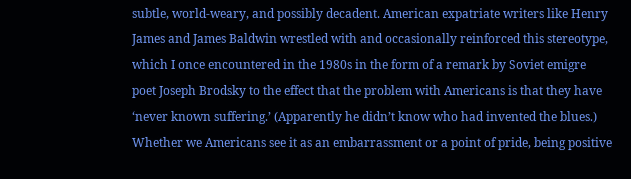subtle, world-weary, and possibly decadent. American expatriate writers like Henry James and James Baldwin wrestled with and occasionally reinforced this stereotype, which I once encountered in the 1980s in the form of a remark by Soviet emigre poet Joseph Brodsky to the effect that the problem with Americans is that they have ‘never known suffering.’ (Apparently he didn’t know who had invented the blues.) Whether we Americans see it as an embarrassment or a point of pride, being positive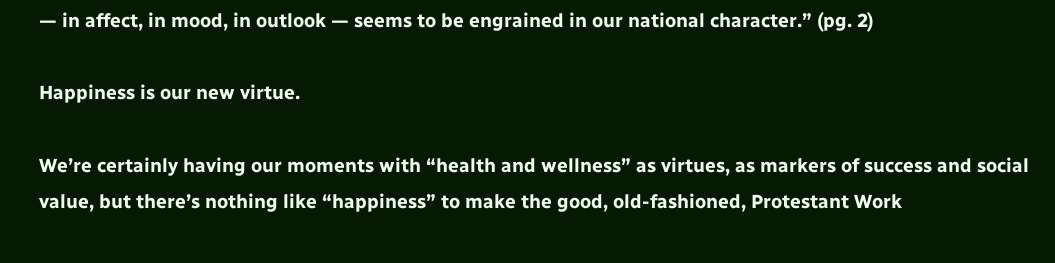— in affect, in mood, in outlook — seems to be engrained in our national character.” (pg. 2)

Happiness is our new virtue.

We’re certainly having our moments with “health and wellness” as virtues, as markers of success and social value, but there’s nothing like “happiness” to make the good, old-fashioned, Protestant Work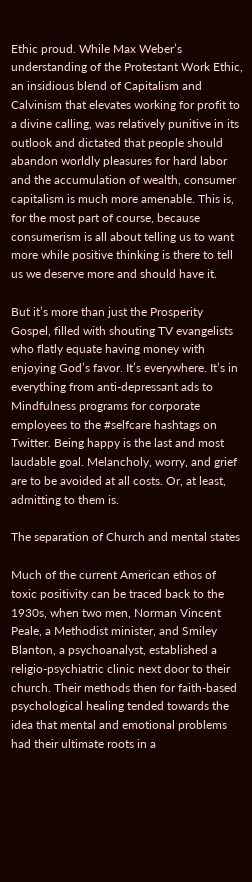Ethic proud. While Max Weber’s understanding of the Protestant Work Ethic, an insidious blend of Capitalism and Calvinism that elevates working for profit to a divine calling, was relatively punitive in its outlook and dictated that people should abandon worldly pleasures for hard labor and the accumulation of wealth, consumer capitalism is much more amenable. This is, for the most part of course, because consumerism is all about telling us to want more while positive thinking is there to tell us we deserve more and should have it.

But it’s more than just the Prosperity Gospel, filled with shouting TV evangelists who flatly equate having money with enjoying God’s favor. It’s everywhere. It’s in everything from anti-depressant ads to Mindfulness programs for corporate employees to the #selfcare hashtags on Twitter. Being happy is the last and most laudable goal. Melancholy, worry, and grief are to be avoided at all costs. Or, at least, admitting to them is.

The separation of Church and mental states

Much of the current American ethos of toxic positivity can be traced back to the 1930s, when two men, Norman Vincent Peale, a Methodist minister, and Smiley Blanton, a psychoanalyst, established a religio-psychiatric clinic next door to their church. Their methods then for faith-based psychological healing tended towards the idea that mental and emotional problems had their ultimate roots in a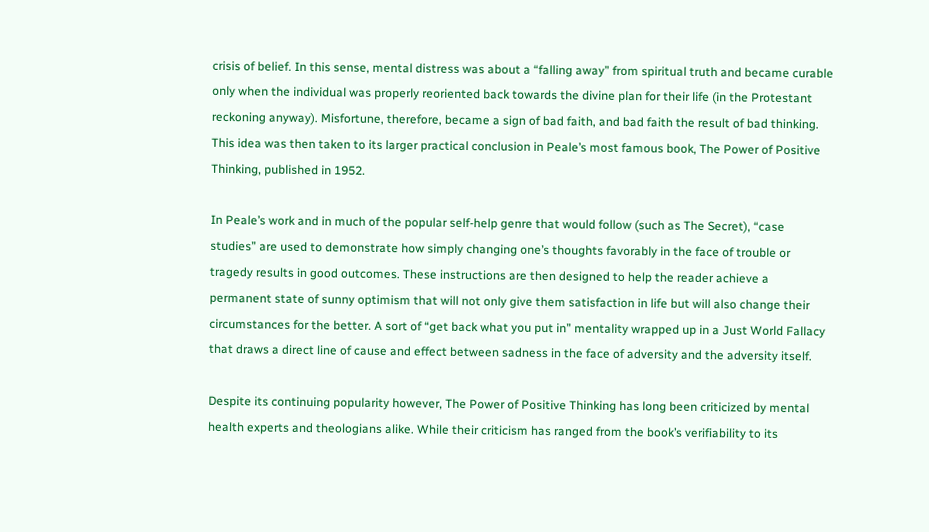crisis of belief. In this sense, mental distress was about a “falling away” from spiritual truth and became curable only when the individual was properly reoriented back towards the divine plan for their life (in the Protestant reckoning anyway). Misfortune, therefore, became a sign of bad faith, and bad faith the result of bad thinking. This idea was then taken to its larger practical conclusion in Peale’s most famous book, The Power of Positive Thinking, published in 1952.

In Peale’s work and in much of the popular self-help genre that would follow (such as The Secret), “case studies” are used to demonstrate how simply changing one’s thoughts favorably in the face of trouble or tragedy results in good outcomes. These instructions are then designed to help the reader achieve a permanent state of sunny optimism that will not only give them satisfaction in life but will also change their circumstances for the better. A sort of “get back what you put in” mentality wrapped up in a Just World Fallacy that draws a direct line of cause and effect between sadness in the face of adversity and the adversity itself.

Despite its continuing popularity however, The Power of Positive Thinking has long been criticized by mental health experts and theologians alike. While their criticism has ranged from the book’s verifiability to its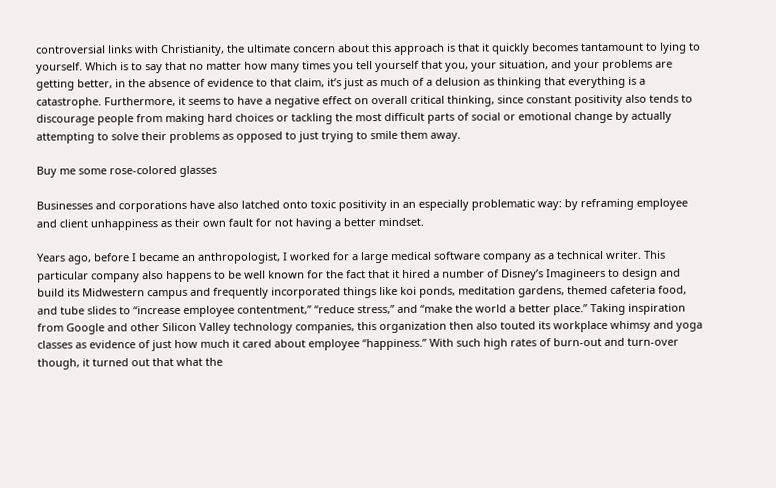controversial links with Christianity, the ultimate concern about this approach is that it quickly becomes tantamount to lying to yourself. Which is to say that no matter how many times you tell yourself that you, your situation, and your problems are getting better, in the absence of evidence to that claim, it’s just as much of a delusion as thinking that everything is a catastrophe. Furthermore, it seems to have a negative effect on overall critical thinking, since constant positivity also tends to discourage people from making hard choices or tackling the most difficult parts of social or emotional change by actually attempting to solve their problems as opposed to just trying to smile them away.

Buy me some rose-colored glasses

Businesses and corporations have also latched onto toxic positivity in an especially problematic way: by reframing employee and client unhappiness as their own fault for not having a better mindset.

Years ago, before I became an anthropologist, I worked for a large medical software company as a technical writer. This particular company also happens to be well known for the fact that it hired a number of Disney’s Imagineers to design and build its Midwestern campus and frequently incorporated things like koi ponds, meditation gardens, themed cafeteria food, and tube slides to “increase employee contentment,” “reduce stress,” and “make the world a better place.” Taking inspiration from Google and other Silicon Valley technology companies, this organization then also touted its workplace whimsy and yoga classes as evidence of just how much it cared about employee “happiness.” With such high rates of burn-out and turn-over though, it turned out that what the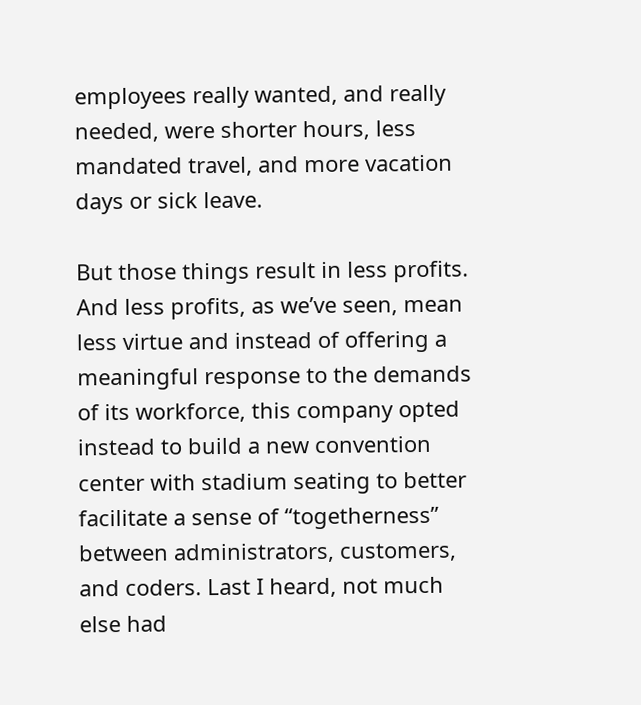employees really wanted, and really needed, were shorter hours, less mandated travel, and more vacation days or sick leave.

But those things result in less profits. And less profits, as we’ve seen, mean less virtue and instead of offering a meaningful response to the demands of its workforce, this company opted instead to build a new convention center with stadium seating to better facilitate a sense of “togetherness” between administrators, customers, and coders. Last I heard, not much else had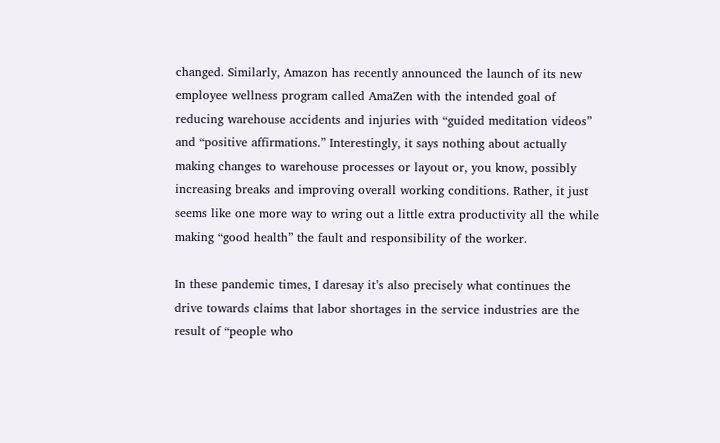changed. Similarly, Amazon has recently announced the launch of its new employee wellness program called AmaZen with the intended goal of reducing warehouse accidents and injuries with “guided meditation videos” and “positive affirmations.” Interestingly, it says nothing about actually making changes to warehouse processes or layout or, you know, possibly increasing breaks and improving overall working conditions. Rather, it just seems like one more way to wring out a little extra productivity all the while making “good health” the fault and responsibility of the worker.

In these pandemic times, I daresay it’s also precisely what continues the drive towards claims that labor shortages in the service industries are the result of “people who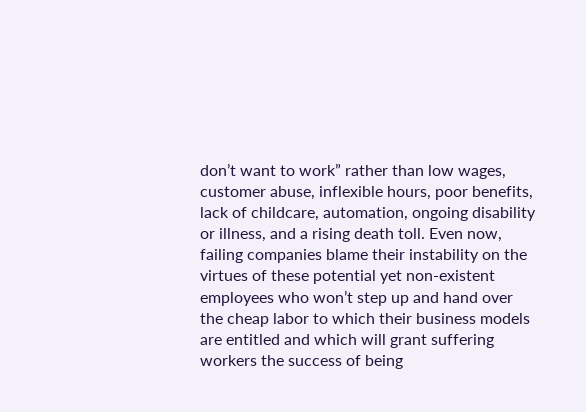don’t want to work” rather than low wages, customer abuse, inflexible hours, poor benefits, lack of childcare, automation, ongoing disability or illness, and a rising death toll. Even now, failing companies blame their instability on the virtues of these potential yet non-existent employees who won’t step up and hand over the cheap labor to which their business models are entitled and which will grant suffering workers the success of being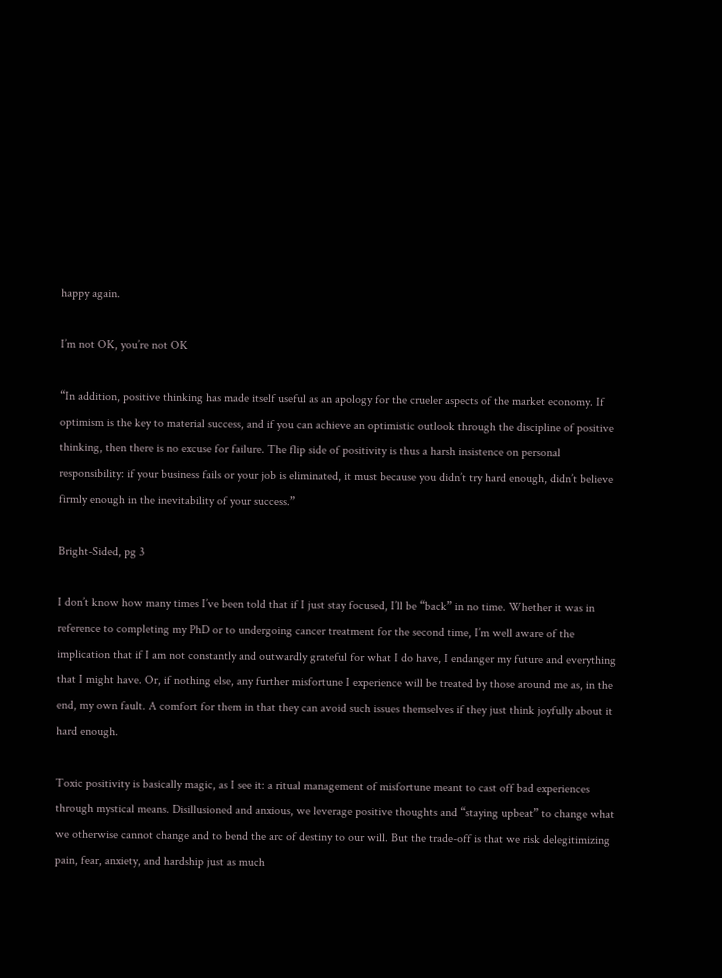happy again.

I’m not OK, you’re not OK

“In addition, positive thinking has made itself useful as an apology for the crueler aspects of the market economy. If optimism is the key to material success, and if you can achieve an optimistic outlook through the discipline of positive thinking, then there is no excuse for failure. The flip side of positivity is thus a harsh insistence on personal responsibility: if your business fails or your job is eliminated, it must because you didn’t try hard enough, didn’t believe firmly enough in the inevitability of your success.”

Bright-Sided, pg 3

I don’t know how many times I’ve been told that if I just stay focused, I’ll be “back” in no time. Whether it was in reference to completing my PhD or to undergoing cancer treatment for the second time, I’m well aware of the implication that if I am not constantly and outwardly grateful for what I do have, I endanger my future and everything that I might have. Or, if nothing else, any further misfortune I experience will be treated by those around me as, in the end, my own fault. A comfort for them in that they can avoid such issues themselves if they just think joyfully about it hard enough.

Toxic positivity is basically magic, as I see it: a ritual management of misfortune meant to cast off bad experiences through mystical means. Disillusioned and anxious, we leverage positive thoughts and “staying upbeat” to change what we otherwise cannot change and to bend the arc of destiny to our will. But the trade-off is that we risk delegitimizing pain, fear, anxiety, and hardship just as much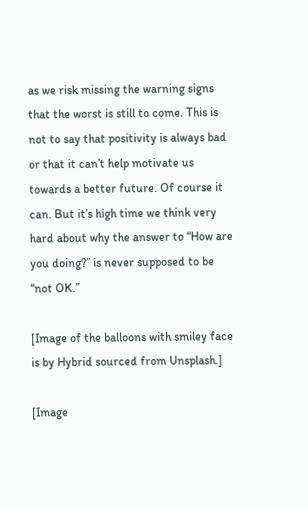as we risk missing the warning signs that the worst is still to come. This is not to say that positivity is always bad or that it can’t help motivate us towards a better future. Of course it can. But it’s high time we think very hard about why the answer to “How are you doing?” is never supposed to be “not OK.”

[Image of the balloons with smiley face is by Hybrid sourced from Unsplash.]

[Image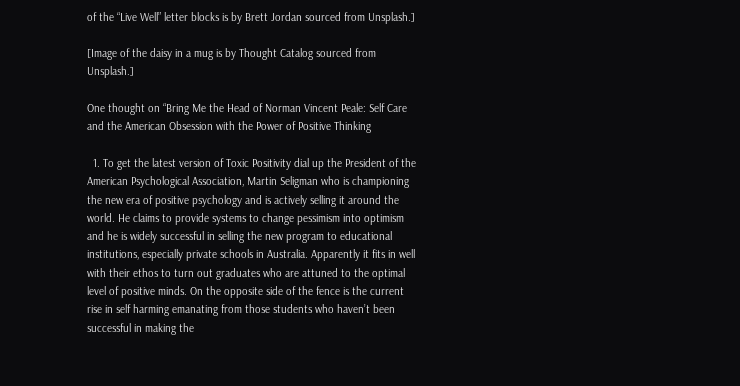of the “Live Well” letter blocks is by Brett Jordan sourced from Unsplash.]

[Image of the daisy in a mug is by Thought Catalog sourced from Unsplash.]

One thought on “Bring Me the Head of Norman Vincent Peale: Self Care and the American Obsession with the Power of Positive Thinking

  1. To get the latest version of Toxic Positivity dial up the President of the American Psychological Association, Martin Seligman who is championing the new era of positive psychology and is actively selling it around the world. He claims to provide systems to change pessimism into optimism and he is widely successful in selling the new program to educational institutions, especially private schools in Australia. Apparently it fits in well with their ethos to turn out graduates who are attuned to the optimal level of positive minds. On the opposite side of the fence is the current rise in self harming emanating from those students who haven’t been successful in making the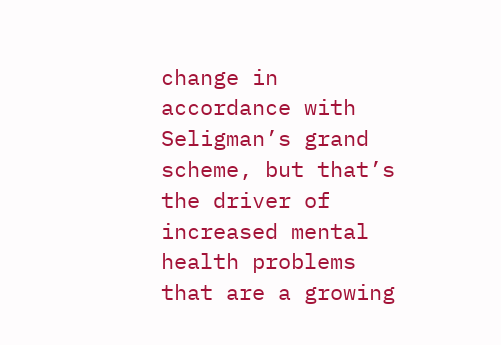change in accordance with Seligman’s grand scheme, but that’s the driver of increased mental health problems that are a growing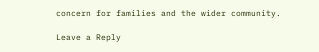concern for families and the wider community.

Leave a Reply